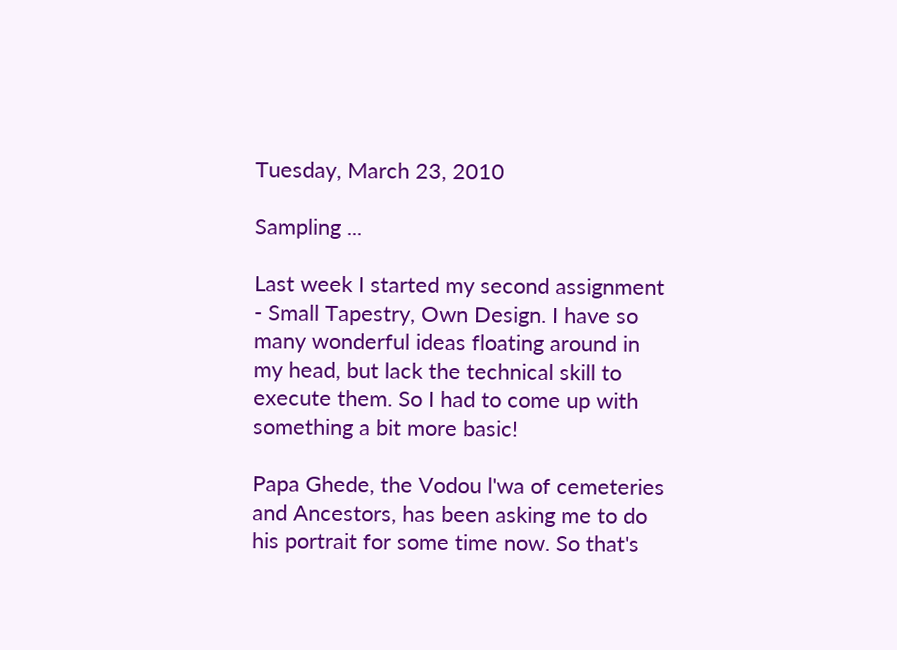Tuesday, March 23, 2010

Sampling ...

Last week I started my second assignment - Small Tapestry, Own Design. I have so many wonderful ideas floating around in my head, but lack the technical skill to execute them. So I had to come up with something a bit more basic!

Papa Ghede, the Vodou l'wa of cemeteries and Ancestors, has been asking me to do his portrait for some time now. So that's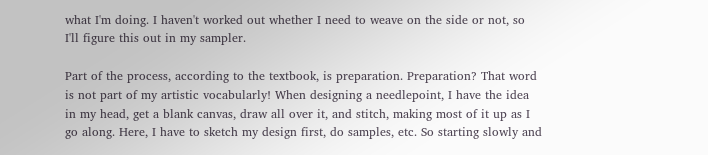what I'm doing. I haven't worked out whether I need to weave on the side or not, so I'll figure this out in my sampler.

Part of the process, according to the textbook, is preparation. Preparation? That word is not part of my artistic vocabularly! When designing a needlepoint, I have the idea in my head, get a blank canvas, draw all over it, and stitch, making most of it up as I go along. Here, I have to sketch my design first, do samples, etc. So starting slowly and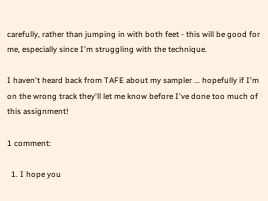carefully, rather than jumping in with both feet - this will be good for me, especially since I'm struggling with the technique.

I haven't heard back from TAFE about my sampler ... hopefully if I'm on the wrong track they'll let me know before I've done too much of this assignment!

1 comment:

  1. I hope you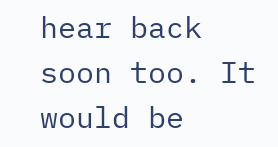hear back soon too. It would be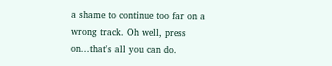a shame to continue too far on a wrong track. Oh well, press on...that's all you can do.